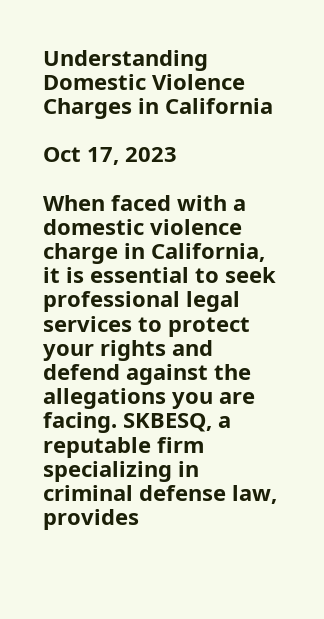Understanding Domestic Violence Charges in California

Oct 17, 2023

When faced with a domestic violence charge in California, it is essential to seek professional legal services to protect your rights and defend against the allegations you are facing. SKBESQ, a reputable firm specializing in criminal defense law, provides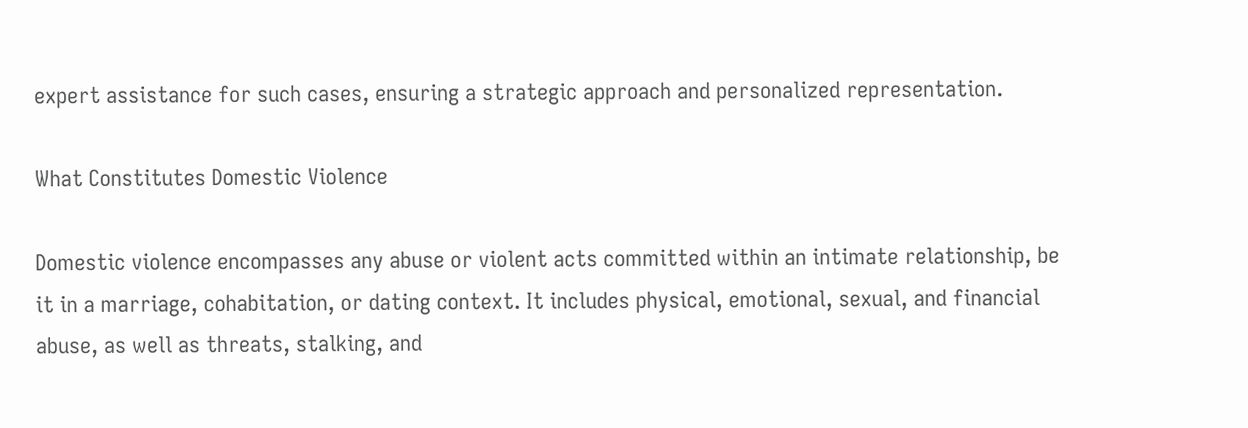expert assistance for such cases, ensuring a strategic approach and personalized representation.

What Constitutes Domestic Violence

Domestic violence encompasses any abuse or violent acts committed within an intimate relationship, be it in a marriage, cohabitation, or dating context. It includes physical, emotional, sexual, and financial abuse, as well as threats, stalking, and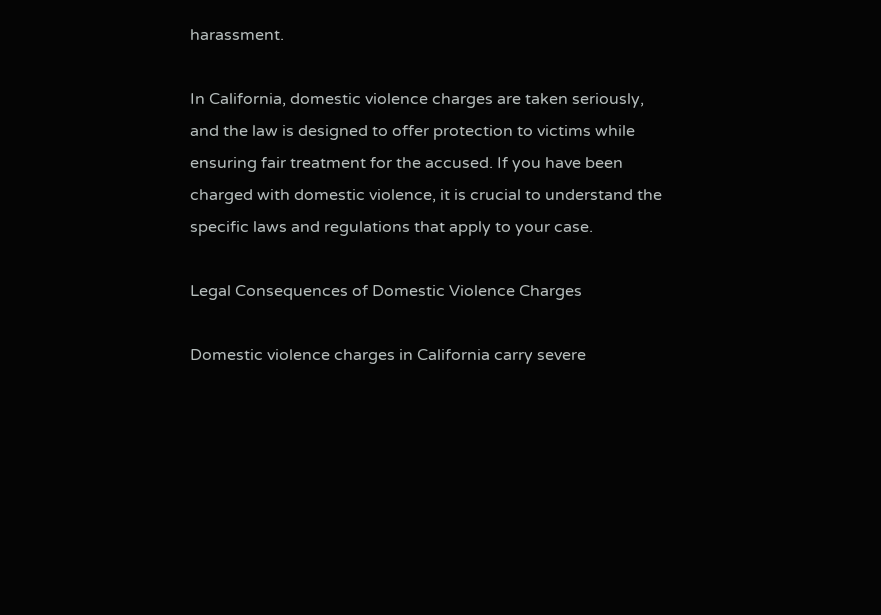harassment.

In California, domestic violence charges are taken seriously, and the law is designed to offer protection to victims while ensuring fair treatment for the accused. If you have been charged with domestic violence, it is crucial to understand the specific laws and regulations that apply to your case.

Legal Consequences of Domestic Violence Charges

Domestic violence charges in California carry severe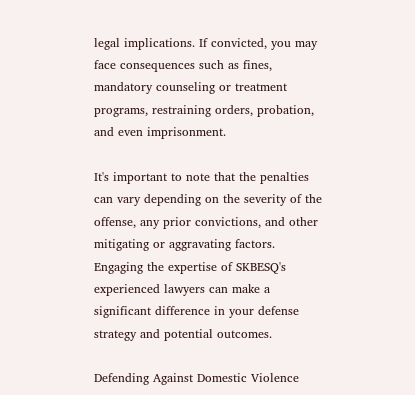legal implications. If convicted, you may face consequences such as fines, mandatory counseling or treatment programs, restraining orders, probation, and even imprisonment.

It's important to note that the penalties can vary depending on the severity of the offense, any prior convictions, and other mitigating or aggravating factors. Engaging the expertise of SKBESQ's experienced lawyers can make a significant difference in your defense strategy and potential outcomes.

Defending Against Domestic Violence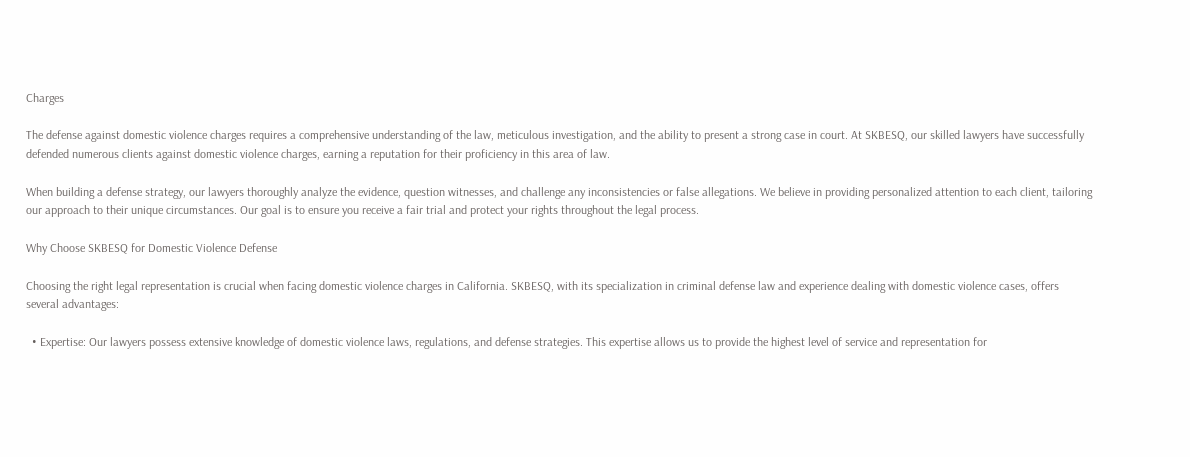Charges

The defense against domestic violence charges requires a comprehensive understanding of the law, meticulous investigation, and the ability to present a strong case in court. At SKBESQ, our skilled lawyers have successfully defended numerous clients against domestic violence charges, earning a reputation for their proficiency in this area of law.

When building a defense strategy, our lawyers thoroughly analyze the evidence, question witnesses, and challenge any inconsistencies or false allegations. We believe in providing personalized attention to each client, tailoring our approach to their unique circumstances. Our goal is to ensure you receive a fair trial and protect your rights throughout the legal process.

Why Choose SKBESQ for Domestic Violence Defense

Choosing the right legal representation is crucial when facing domestic violence charges in California. SKBESQ, with its specialization in criminal defense law and experience dealing with domestic violence cases, offers several advantages:

  • Expertise: Our lawyers possess extensive knowledge of domestic violence laws, regulations, and defense strategies. This expertise allows us to provide the highest level of service and representation for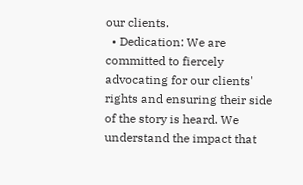our clients.
  • Dedication: We are committed to fiercely advocating for our clients' rights and ensuring their side of the story is heard. We understand the impact that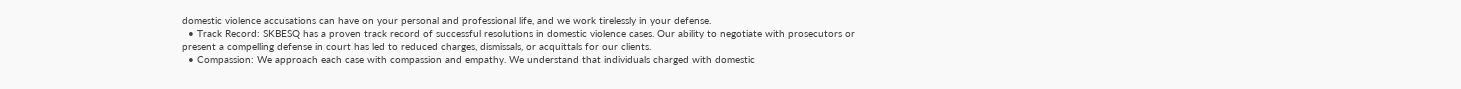domestic violence accusations can have on your personal and professional life, and we work tirelessly in your defense.
  • Track Record: SKBESQ has a proven track record of successful resolutions in domestic violence cases. Our ability to negotiate with prosecutors or present a compelling defense in court has led to reduced charges, dismissals, or acquittals for our clients.
  • Compassion: We approach each case with compassion and empathy. We understand that individuals charged with domestic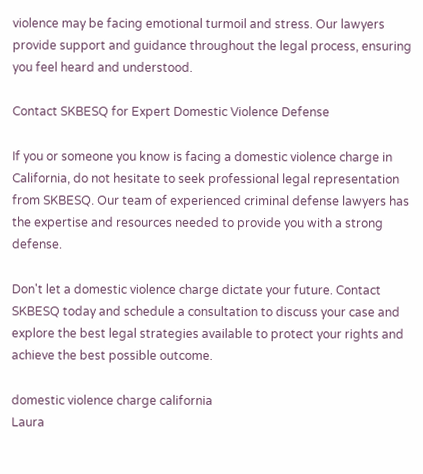violence may be facing emotional turmoil and stress. Our lawyers provide support and guidance throughout the legal process, ensuring you feel heard and understood.

Contact SKBESQ for Expert Domestic Violence Defense

If you or someone you know is facing a domestic violence charge in California, do not hesitate to seek professional legal representation from SKBESQ. Our team of experienced criminal defense lawyers has the expertise and resources needed to provide you with a strong defense.

Don't let a domestic violence charge dictate your future. Contact SKBESQ today and schedule a consultation to discuss your case and explore the best legal strategies available to protect your rights and achieve the best possible outcome.

domestic violence charge california
Laura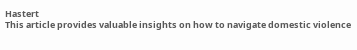Hastert
This article provides valuable insights on how to navigate domestic violence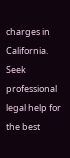charges in California. Seek professional legal help for the best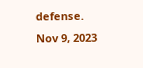defense.
Nov 9, 2023